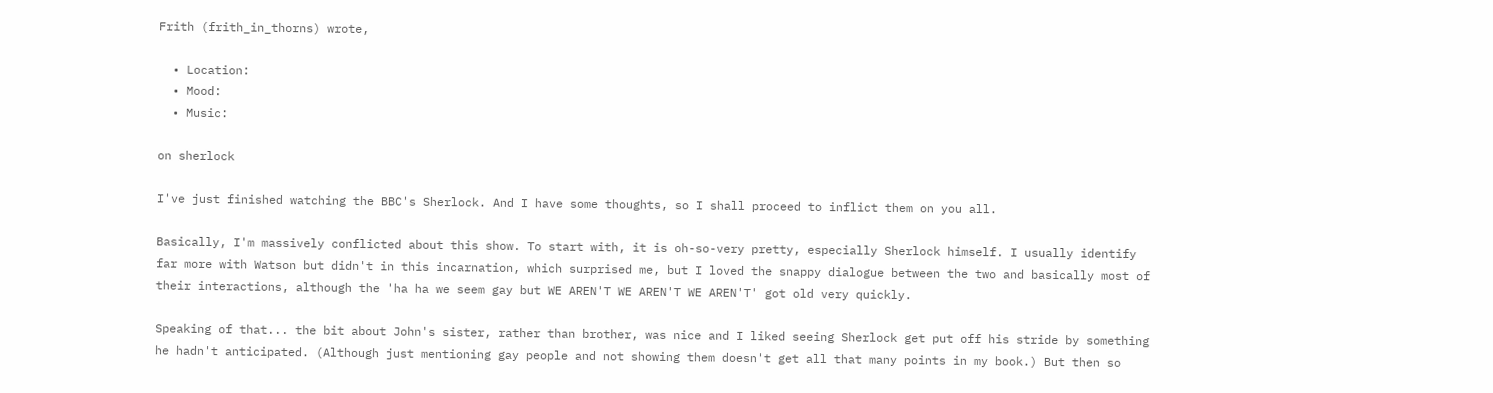Frith (frith_in_thorns) wrote,

  • Location:
  • Mood:
  • Music:

on sherlock

I've just finished watching the BBC's Sherlock. And I have some thoughts, so I shall proceed to inflict them on you all.

Basically, I'm massively conflicted about this show. To start with, it is oh-so-very pretty, especially Sherlock himself. I usually identify far more with Watson but didn't in this incarnation, which surprised me, but I loved the snappy dialogue between the two and basically most of their interactions, although the 'ha ha we seem gay but WE AREN'T WE AREN'T WE AREN'T' got old very quickly.

Speaking of that... the bit about John's sister, rather than brother, was nice and I liked seeing Sherlock get put off his stride by something he hadn't anticipated. (Although just mentioning gay people and not showing them doesn't get all that many points in my book.) But then so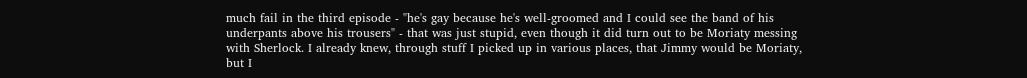much fail in the third episode - "he's gay because he's well-groomed and I could see the band of his underpants above his trousers" - that was just stupid, even though it did turn out to be Moriaty messing with Sherlock. I already knew, through stuff I picked up in various places, that Jimmy would be Moriaty, but I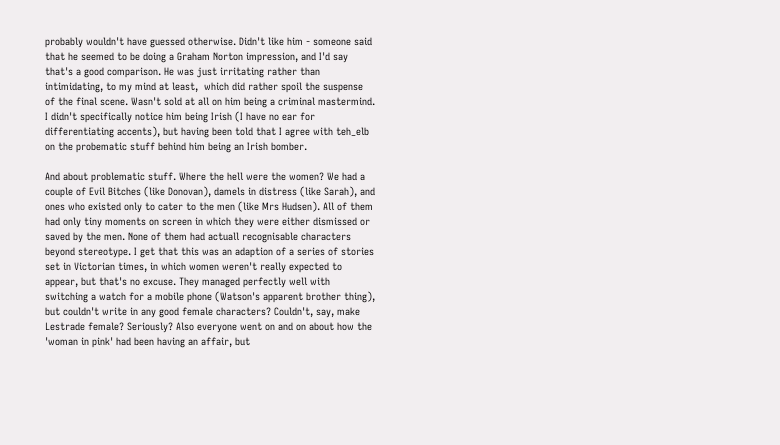probably wouldn't have guessed otherwise. Didn't like him - someone said that he seemed to be doing a Graham Norton impression, and I'd say that's a good comparison. He was just irritating rather than intimidating, to my mind at least,  which did rather spoil the suspense of the final scene. Wasn't sold at all on him being a criminal mastermind. I didn't specifically notice him being Irish (I have no ear for differentiating accents), but having been told that I agree with teh_elb  on the probematic stuff behind him being an Irish bomber.

And about problematic stuff. Where the hell were the women? We had a couple of Evil Bitches (like Donovan), damels in distress (like Sarah), and ones who existed only to cater to the men (like Mrs Hudsen). All of them had only tiny moments on screen in which they were either dismissed or saved by the men. None of them had actuall recognisable characters beyond stereotype. I get that this was an adaption of a series of stories set in Victorian times, in which women weren't really expected to appear, but that's no excuse. They managed perfectly well with switching a watch for a mobile phone (Watson's apparent brother thing), but couldn't write in any good female characters? Couldn't, say, make Lestrade female? Seriously? Also everyone went on and on about how the 'woman in pink' had been having an affair, but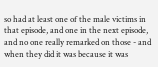so had at least one of the male victims in that episode, and one in the next episode, and no one really remarked on those - and when they did it was because it was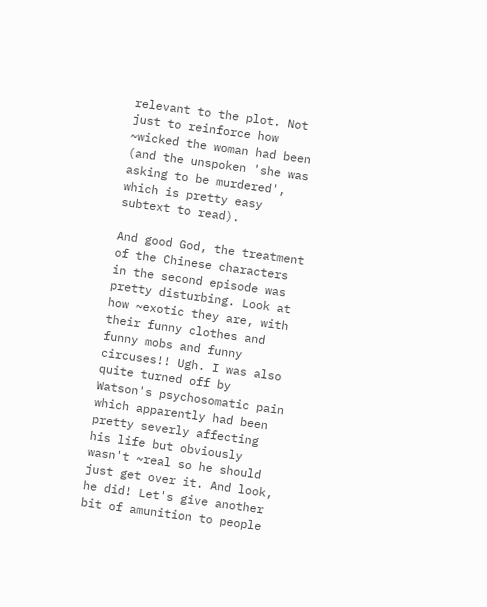relevant to the plot. Not just to reinforce how ~wicked the woman had been (and the unspoken 'she was asking to be murdered', which is pretty easy subtext to read).

And good God, the treatment of the Chinese characters in the second episode was pretty disturbing. Look at how ~exotic they are, with their funny clothes and funny mobs and funny circuses!! Ugh. I was also quite turned off by Watson's psychosomatic pain which apparently had been pretty severly affecting his life but obviously wasn't ~real so he should just get over it. And look, he did! Let's give another bit of amunition to people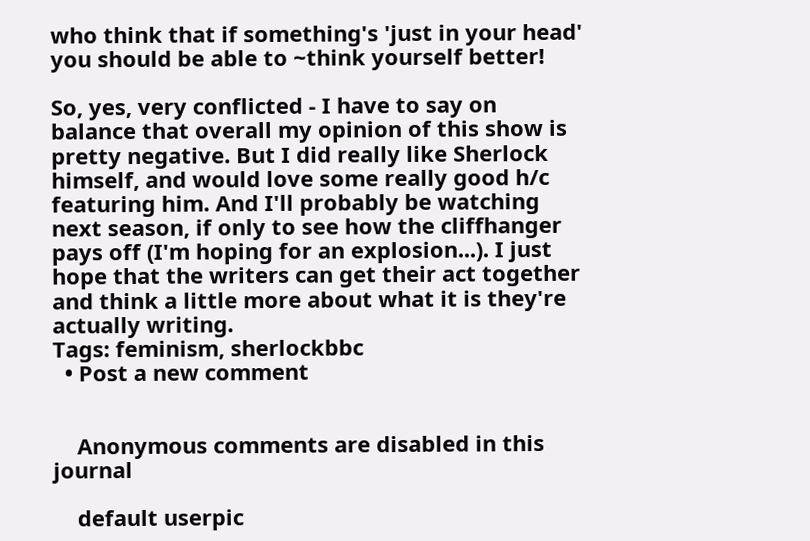who think that if something's 'just in your head' you should be able to ~think yourself better!

So, yes, very conflicted - I have to say on balance that overall my opinion of this show is pretty negative. But I did really like Sherlock himself, and would love some really good h/c featuring him. And I'll probably be watching next season, if only to see how the cliffhanger pays off (I'm hoping for an explosion...). I just hope that the writers can get their act together and think a little more about what it is they're actually writing.
Tags: feminism, sherlockbbc
  • Post a new comment


    Anonymous comments are disabled in this journal

    default userpic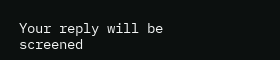Your reply will be screened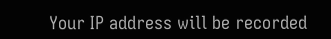Your IP address will be recorded